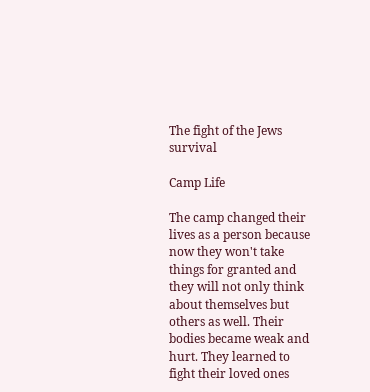The fight of the Jews survival

Camp Life

The camp changed their lives as a person because now they won't take things for granted and they will not only think about themselves but others as well. Their bodies became weak and hurt. They learned to fight their loved ones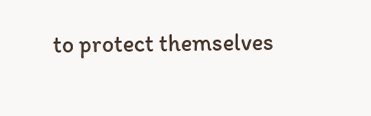to protect themselves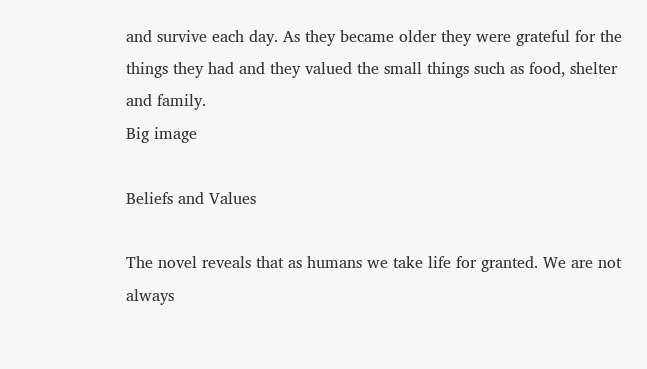and survive each day. As they became older they were grateful for the things they had and they valued the small things such as food, shelter and family.
Big image

Beliefs and Values

The novel reveals that as humans we take life for granted. We are not always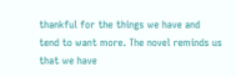thankful for the things we have and tend to want more. The novel reminds us that we have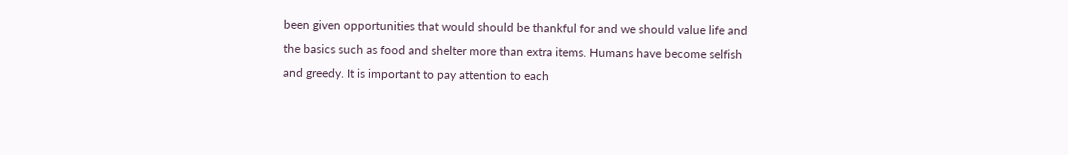been given opportunities that would should be thankful for and we should value life and the basics such as food and shelter more than extra items. Humans have become selfish and greedy. It is important to pay attention to each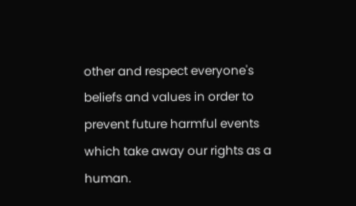other and respect everyone's beliefs and values in order to prevent future harmful events which take away our rights as a human.